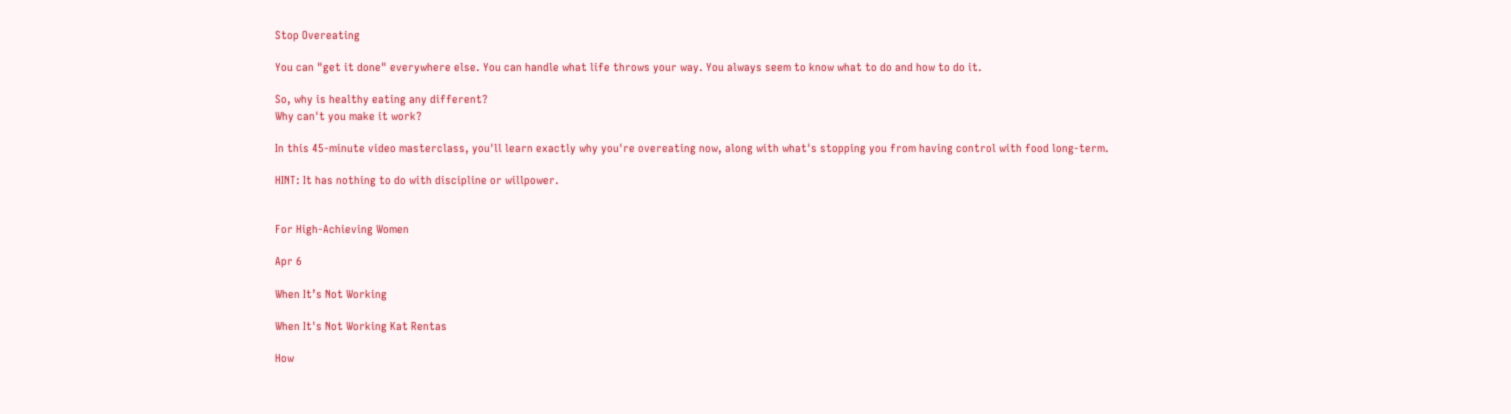Stop Overeating

You can "get it done" everywhere else. You can handle what life throws your way. You always seem to know what to do and how to do it.

So, why is healthy eating any different?
Why can't you make it work?

In this 45-minute video masterclass, you'll learn exactly why you're overeating now, along with what's stopping you from having control with food long-term.

HINT: It has nothing to do with discipline or willpower.


For High-Achieving Women

Apr 6

When It’s Not Working

When It's Not Working Kat Rentas

How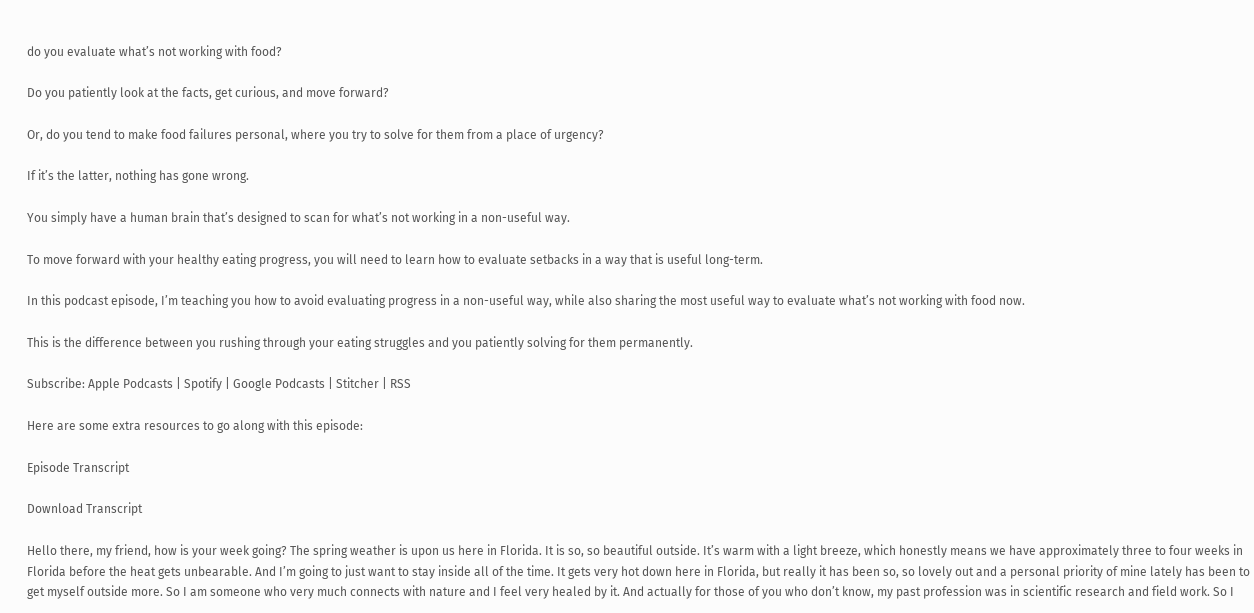do you evaluate what’s not working with food?

Do you patiently look at the facts, get curious, and move forward?

Or, do you tend to make food failures personal, where you try to solve for them from a place of urgency?

If it’s the latter, nothing has gone wrong.

You simply have a human brain that’s designed to scan for what’s not working in a non-useful way.

To move forward with your healthy eating progress, you will need to learn how to evaluate setbacks in a way that is useful long-term.

In this podcast episode, I’m teaching you how to avoid evaluating progress in a non-useful way, while also sharing the most useful way to evaluate what’s not working with food now.

This is the difference between you rushing through your eating struggles and you patiently solving for them permanently.

Subscribe: Apple Podcasts | Spotify | Google Podcasts | Stitcher | RSS

Here are some extra resources to go along with this episode:

Episode Transcript

Download Transcript

Hello there, my friend, how is your week going? The spring weather is upon us here in Florida. It is so, so beautiful outside. It’s warm with a light breeze, which honestly means we have approximately three to four weeks in Florida before the heat gets unbearable. And I’m going to just want to stay inside all of the time. It gets very hot down here in Florida, but really it has been so, so lovely out and a personal priority of mine lately has been to get myself outside more. So I am someone who very much connects with nature and I feel very healed by it. And actually for those of you who don’t know, my past profession was in scientific research and field work. So I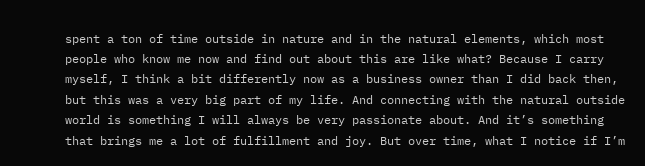spent a ton of time outside in nature and in the natural elements, which most people who know me now and find out about this are like what? Because I carry myself, I think a bit differently now as a business owner than I did back then, but this was a very big part of my life. And connecting with the natural outside world is something I will always be very passionate about. And it’s something that brings me a lot of fulfillment and joy. But over time, what I notice if I’m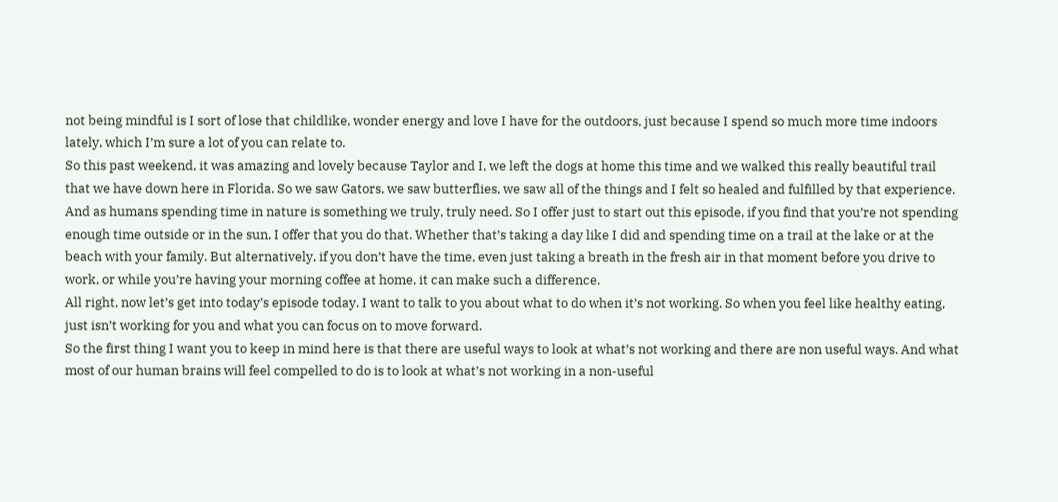not being mindful is I sort of lose that childlike, wonder energy and love I have for the outdoors, just because I spend so much more time indoors lately, which I’m sure a lot of you can relate to.
So this past weekend, it was amazing and lovely because Taylor and I, we left the dogs at home this time and we walked this really beautiful trail that we have down here in Florida. So we saw Gators, we saw butterflies, we saw all of the things and I felt so healed and fulfilled by that experience.
And as humans spending time in nature is something we truly, truly need. So I offer just to start out this episode, if you find that you’re not spending enough time outside or in the sun, I offer that you do that. Whether that’s taking a day like I did and spending time on a trail at the lake or at the beach with your family. But alternatively, if you don’t have the time, even just taking a breath in the fresh air in that moment before you drive to work, or while you’re having your morning coffee at home, it can make such a difference.
All right, now let’s get into today’s episode today. I want to talk to you about what to do when it’s not working. So when you feel like healthy eating, just isn’t working for you and what you can focus on to move forward.
So the first thing I want you to keep in mind here is that there are useful ways to look at what’s not working and there are non useful ways. And what most of our human brains will feel compelled to do is to look at what’s not working in a non-useful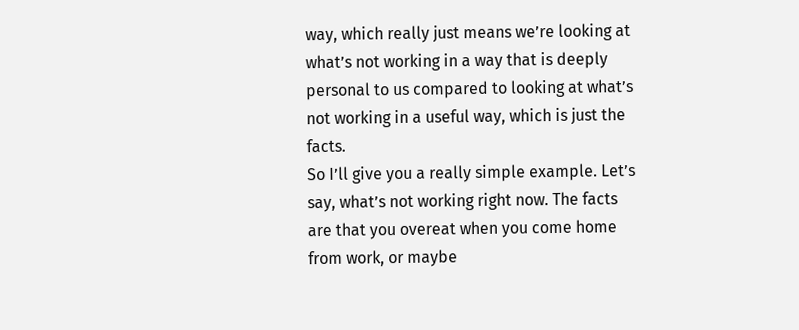way, which really just means we’re looking at what’s not working in a way that is deeply personal to us compared to looking at what’s not working in a useful way, which is just the facts.
So I’ll give you a really simple example. Let’s say, what’s not working right now. The facts are that you overeat when you come home from work, or maybe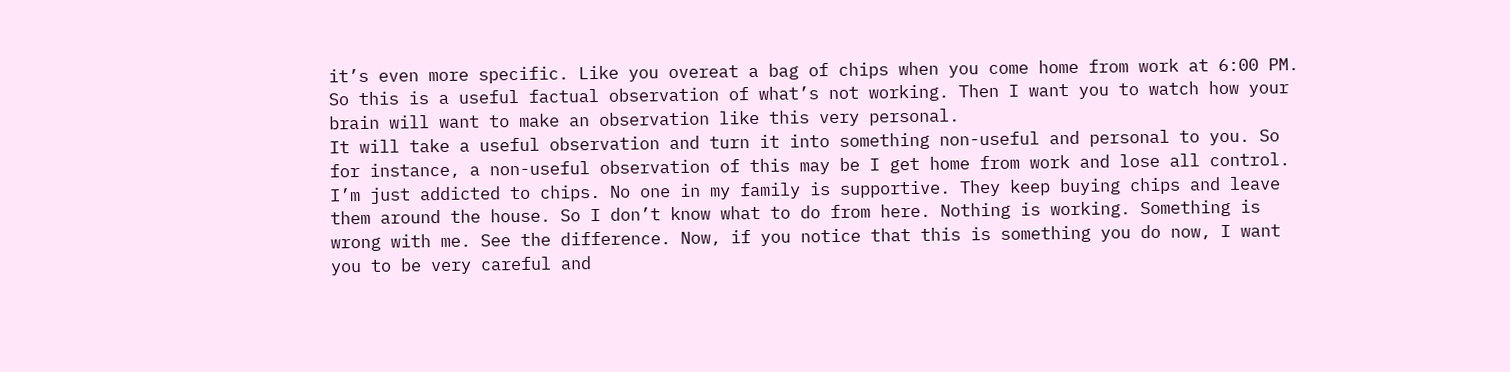it’s even more specific. Like you overeat a bag of chips when you come home from work at 6:00 PM. So this is a useful factual observation of what’s not working. Then I want you to watch how your brain will want to make an observation like this very personal.
It will take a useful observation and turn it into something non-useful and personal to you. So for instance, a non-useful observation of this may be I get home from work and lose all control. I’m just addicted to chips. No one in my family is supportive. They keep buying chips and leave them around the house. So I don’t know what to do from here. Nothing is working. Something is wrong with me. See the difference. Now, if you notice that this is something you do now, I want you to be very careful and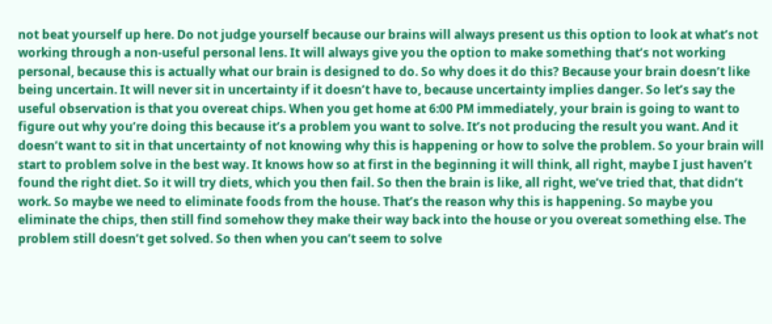not beat yourself up here. Do not judge yourself because our brains will always present us this option to look at what’s not working through a non-useful personal lens. It will always give you the option to make something that’s not working personal, because this is actually what our brain is designed to do. So why does it do this? Because your brain doesn’t like being uncertain. It will never sit in uncertainty if it doesn’t have to, because uncertainty implies danger. So let’s say the useful observation is that you overeat chips. When you get home at 6:00 PM immediately, your brain is going to want to figure out why you’re doing this because it’s a problem you want to solve. It’s not producing the result you want. And it doesn’t want to sit in that uncertainty of not knowing why this is happening or how to solve the problem. So your brain will start to problem solve in the best way. It knows how so at first in the beginning it will think, all right, maybe I just haven’t found the right diet. So it will try diets, which you then fail. So then the brain is like, all right, we’ve tried that, that didn’t work. So maybe we need to eliminate foods from the house. That’s the reason why this is happening. So maybe you eliminate the chips, then still find somehow they make their way back into the house or you overeat something else. The problem still doesn’t get solved. So then when you can’t seem to solve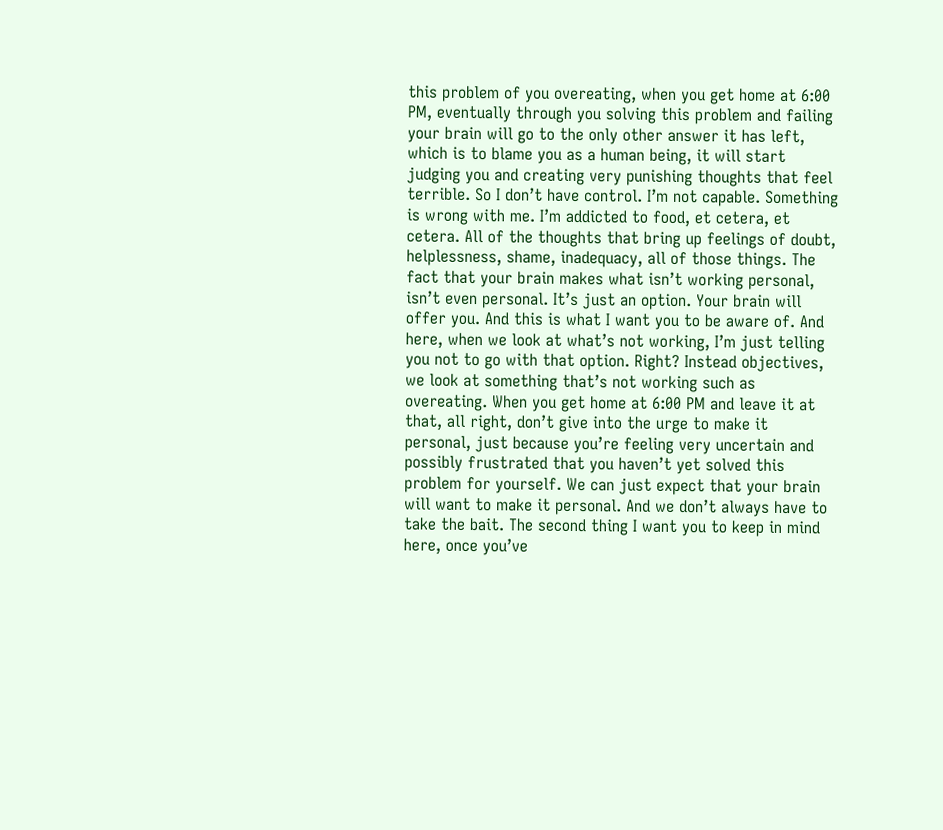this problem of you overeating, when you get home at 6:00 PM, eventually through you solving this problem and failing your brain will go to the only other answer it has left, which is to blame you as a human being, it will start judging you and creating very punishing thoughts that feel terrible. So I don’t have control. I’m not capable. Something is wrong with me. I’m addicted to food, et cetera, et cetera. All of the thoughts that bring up feelings of doubt, helplessness, shame, inadequacy, all of those things. The fact that your brain makes what isn’t working personal, isn’t even personal. It’s just an option. Your brain will offer you. And this is what I want you to be aware of. And here, when we look at what’s not working, I’m just telling you not to go with that option. Right? Instead objectives, we look at something that’s not working such as overeating. When you get home at 6:00 PM and leave it at that, all right, don’t give into the urge to make it personal, just because you’re feeling very uncertain and possibly frustrated that you haven’t yet solved this problem for yourself. We can just expect that your brain will want to make it personal. And we don’t always have to take the bait. The second thing I want you to keep in mind here, once you’ve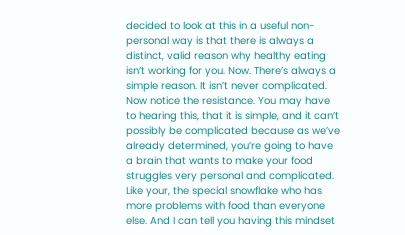decided to look at this in a useful non-personal way is that there is always a distinct, valid reason why healthy eating isn’t working for you. Now. There’s always a simple reason. It isn’t never complicated. Now notice the resistance. You may have to hearing this, that it is simple, and it can’t possibly be complicated because as we’ve already determined, you’re going to have a brain that wants to make your food struggles very personal and complicated. Like your, the special snowflake who has more problems with food than everyone else. And I can tell you having this mindset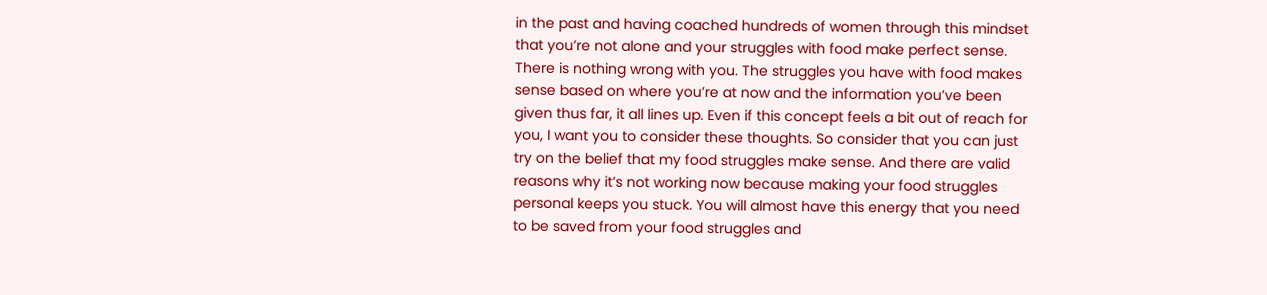in the past and having coached hundreds of women through this mindset that you’re not alone and your struggles with food make perfect sense. There is nothing wrong with you. The struggles you have with food makes sense based on where you’re at now and the information you’ve been given thus far, it all lines up. Even if this concept feels a bit out of reach for you, I want you to consider these thoughts. So consider that you can just try on the belief that my food struggles make sense. And there are valid reasons why it’s not working now because making your food struggles personal keeps you stuck. You will almost have this energy that you need to be saved from your food struggles and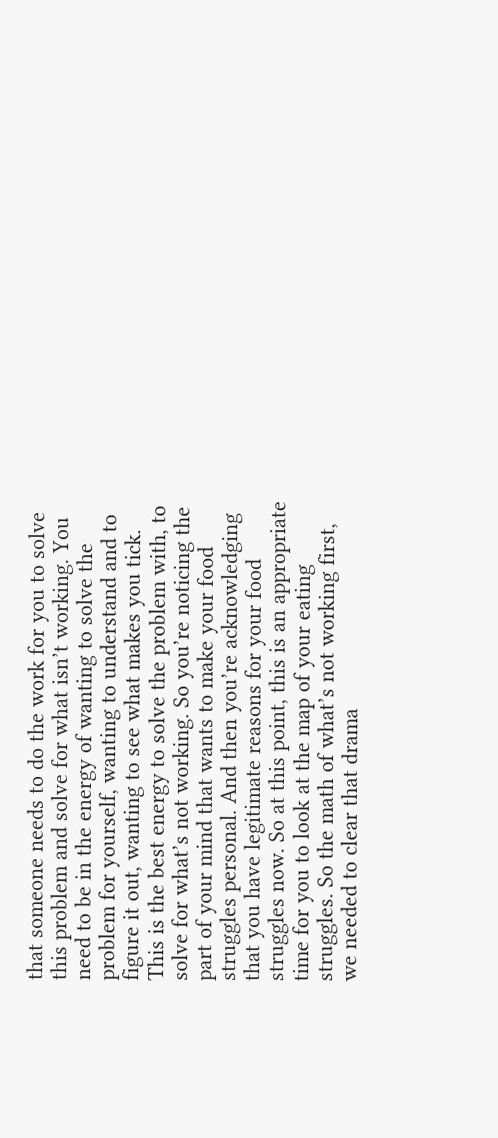that someone needs to do the work for you to solve this problem and solve for what isn’t working. You need to be in the energy of wanting to solve the problem for yourself, wanting to understand and to figure it out, wanting to see what makes you tick. This is the best energy to solve the problem with, to solve for what’s not working. So you’re noticing the part of your mind that wants to make your food struggles personal. And then you’re acknowledging that you have legitimate reasons for your food struggles now. So at this point, this is an appropriate time for you to look at the map of your eating struggles. So the math of what’s not working first, we needed to clear that drama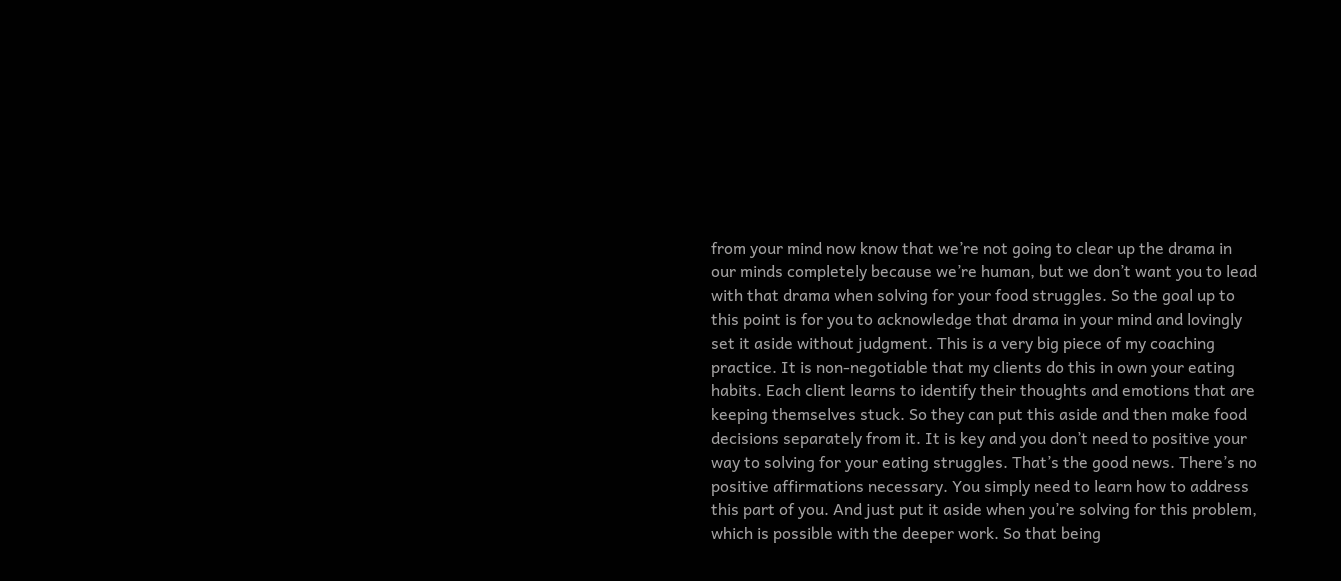from your mind now know that we’re not going to clear up the drama in our minds completely because we’re human, but we don’t want you to lead with that drama when solving for your food struggles. So the goal up to this point is for you to acknowledge that drama in your mind and lovingly set it aside without judgment. This is a very big piece of my coaching practice. It is non-negotiable that my clients do this in own your eating habits. Each client learns to identify their thoughts and emotions that are keeping themselves stuck. So they can put this aside and then make food decisions separately from it. It is key and you don’t need to positive your way to solving for your eating struggles. That’s the good news. There’s no positive affirmations necessary. You simply need to learn how to address this part of you. And just put it aside when you’re solving for this problem, which is possible with the deeper work. So that being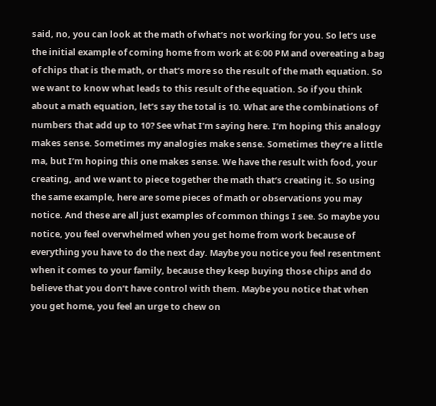said, no, you can look at the math of what’s not working for you. So let’s use the initial example of coming home from work at 6:00 PM and overeating a bag of chips that is the math, or that’s more so the result of the math equation. So we want to know what leads to this result of the equation. So if you think about a math equation, let’s say the total is 10. What are the combinations of numbers that add up to 10? See what I’m saying here. I’m hoping this analogy makes sense. Sometimes my analogies make sense. Sometimes they’re a little ma, but I’m hoping this one makes sense. We have the result with food, your creating, and we want to piece together the math that’s creating it. So using the same example, here are some pieces of math or observations you may notice. And these are all just examples of common things I see. So maybe you notice, you feel overwhelmed when you get home from work because of everything you have to do the next day. Maybe you notice you feel resentment when it comes to your family, because they keep buying those chips and do believe that you don’t have control with them. Maybe you notice that when you get home, you feel an urge to chew on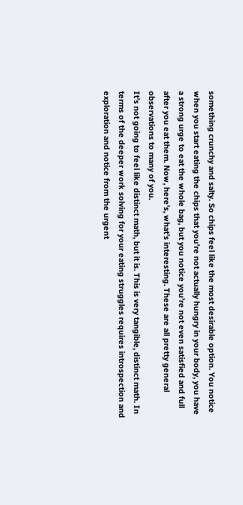something crunchy and salty. So chips feel like the most desirable option. You notice when you start eating the chips that you’re not actually hungry in your body, you have a strong urge to eat the whole bag, but you notice you’re not even satisfied and full after you eat them. Now, here’s, what’s interesting. These are all pretty general observations to many of you.
It’s not going to feel like distinct math, but it is. This is very tangible, distinct math. In terms of the deeper work solving for your eating struggles requires introspection and exploration and notice from the urgent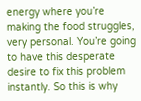energy where you’re making the food struggles, very personal. You’re going to have this desperate desire to fix this problem instantly. So this is why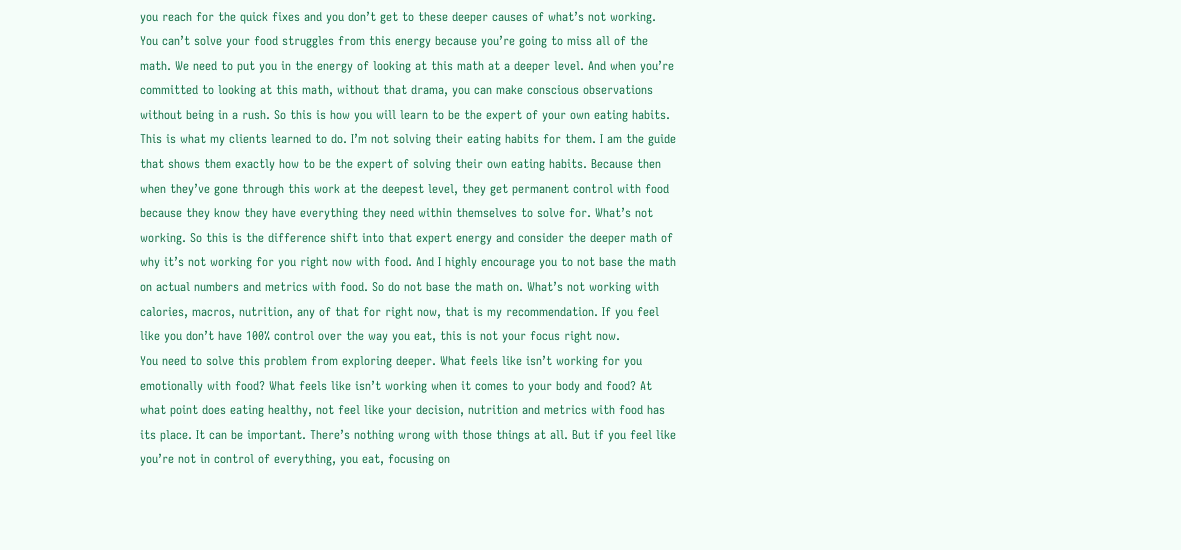you reach for the quick fixes and you don’t get to these deeper causes of what’s not working. You can’t solve your food struggles from this energy because you’re going to miss all of the math. We need to put you in the energy of looking at this math at a deeper level. And when you’re committed to looking at this math, without that drama, you can make conscious observations without being in a rush. So this is how you will learn to be the expert of your own eating habits. This is what my clients learned to do. I’m not solving their eating habits for them. I am the guide that shows them exactly how to be the expert of solving their own eating habits. Because then when they’ve gone through this work at the deepest level, they get permanent control with food because they know they have everything they need within themselves to solve for. What’s not working. So this is the difference shift into that expert energy and consider the deeper math of why it’s not working for you right now with food. And I highly encourage you to not base the math on actual numbers and metrics with food. So do not base the math on. What’s not working with calories, macros, nutrition, any of that for right now, that is my recommendation. If you feel like you don’t have 100% control over the way you eat, this is not your focus right now.
You need to solve this problem from exploring deeper. What feels like isn’t working for you emotionally with food? What feels like isn’t working when it comes to your body and food? At what point does eating healthy, not feel like your decision, nutrition and metrics with food has its place. It can be important. There’s nothing wrong with those things at all. But if you feel like you’re not in control of everything, you eat, focusing on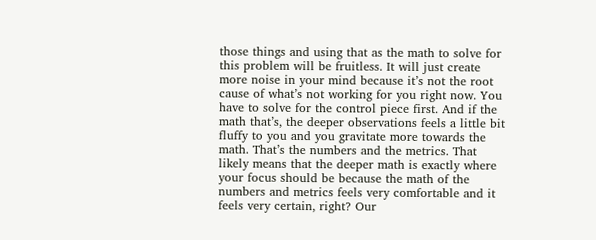those things and using that as the math to solve for this problem will be fruitless. It will just create more noise in your mind because it’s not the root cause of what’s not working for you right now. You have to solve for the control piece first. And if the math that’s, the deeper observations feels a little bit fluffy to you and you gravitate more towards the math. That’s the numbers and the metrics. That likely means that the deeper math is exactly where your focus should be because the math of the numbers and metrics feels very comfortable and it feels very certain, right? Our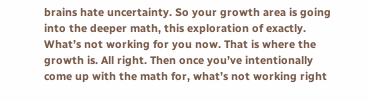brains hate uncertainty. So your growth area is going into the deeper math, this exploration of exactly. What’s not working for you now. That is where the growth is. All right. Then once you’ve intentionally come up with the math for, what’s not working right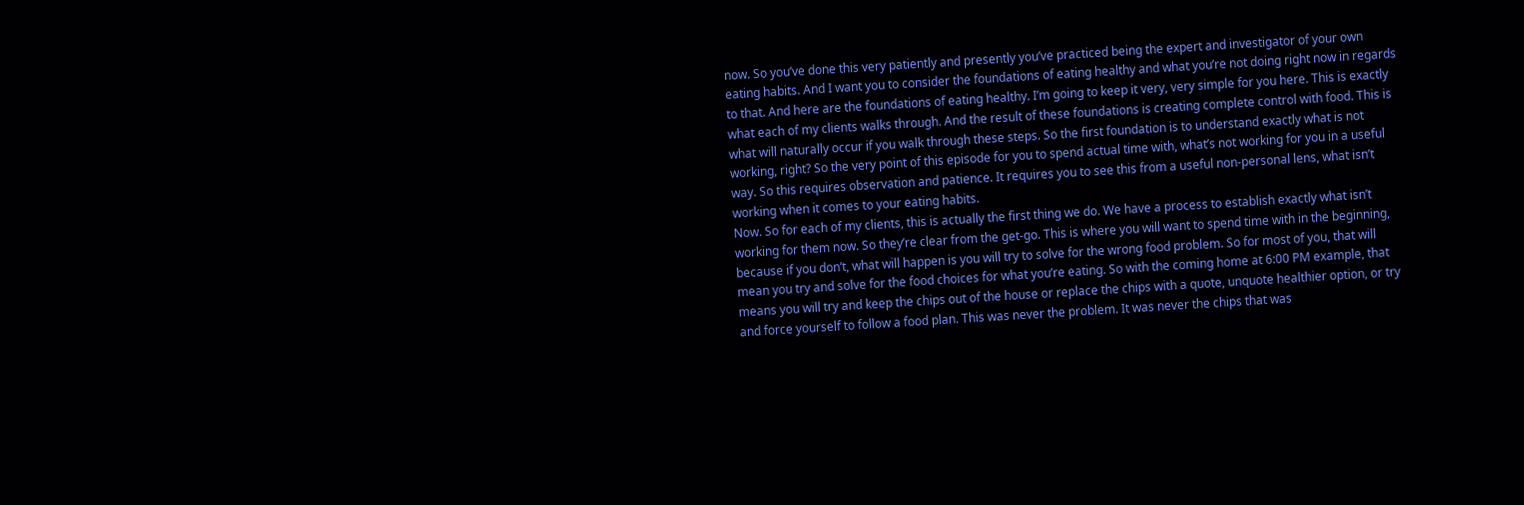now. So you’ve done this very patiently and presently you’ve practiced being the expert and investigator of your own eating habits. And I want you to consider the foundations of eating healthy and what you’re not doing right now in regards to that. And here are the foundations of eating healthy. I’m going to keep it very, very simple for you here. This is exactly what each of my clients walks through. And the result of these foundations is creating complete control with food. This is what will naturally occur if you walk through these steps. So the first foundation is to understand exactly what is not working, right? So the very point of this episode for you to spend actual time with, what’s not working for you in a useful way. So this requires observation and patience. It requires you to see this from a useful non-personal lens, what isn’t working when it comes to your eating habits.
Now. So for each of my clients, this is actually the first thing we do. We have a process to establish exactly what isn’t working for them now. So they’re clear from the get-go. This is where you will want to spend time with in the beginning, because if you don’t, what will happen is you will try to solve for the wrong food problem. So for most of you, that will mean you try and solve for the food choices for what you’re eating. So with the coming home at 6:00 PM example, that means you will try and keep the chips out of the house or replace the chips with a quote, unquote healthier option, or try and force yourself to follow a food plan. This was never the problem. It was never the chips that was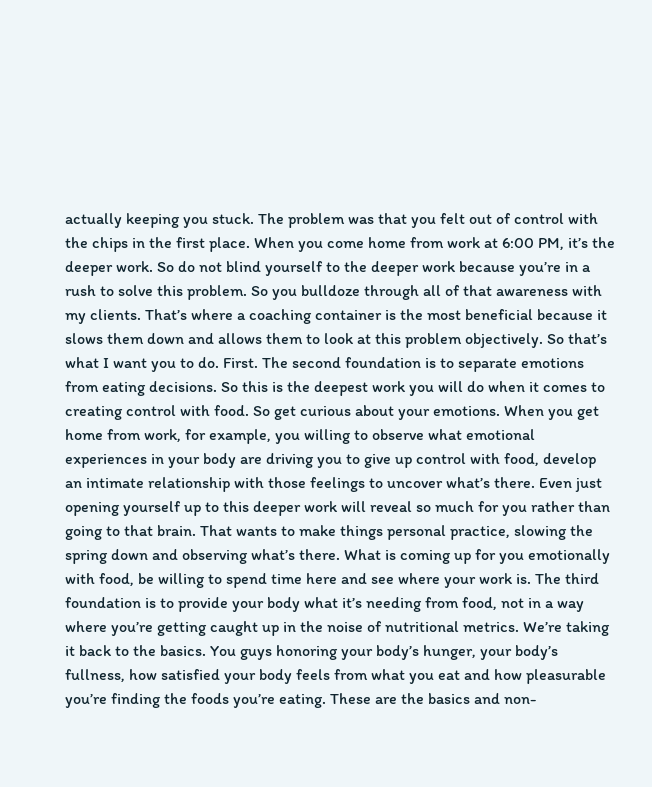actually keeping you stuck. The problem was that you felt out of control with the chips in the first place. When you come home from work at 6:00 PM, it’s the deeper work. So do not blind yourself to the deeper work because you’re in a rush to solve this problem. So you bulldoze through all of that awareness with my clients. That’s where a coaching container is the most beneficial because it slows them down and allows them to look at this problem objectively. So that’s what I want you to do. First. The second foundation is to separate emotions from eating decisions. So this is the deepest work you will do when it comes to creating control with food. So get curious about your emotions. When you get home from work, for example, you willing to observe what emotional experiences in your body are driving you to give up control with food, develop an intimate relationship with those feelings to uncover what’s there. Even just opening yourself up to this deeper work will reveal so much for you rather than going to that brain. That wants to make things personal practice, slowing the spring down and observing what’s there. What is coming up for you emotionally with food, be willing to spend time here and see where your work is. The third foundation is to provide your body what it’s needing from food, not in a way where you’re getting caught up in the noise of nutritional metrics. We’re taking it back to the basics. You guys honoring your body’s hunger, your body’s fullness, how satisfied your body feels from what you eat and how pleasurable you’re finding the foods you’re eating. These are the basics and non-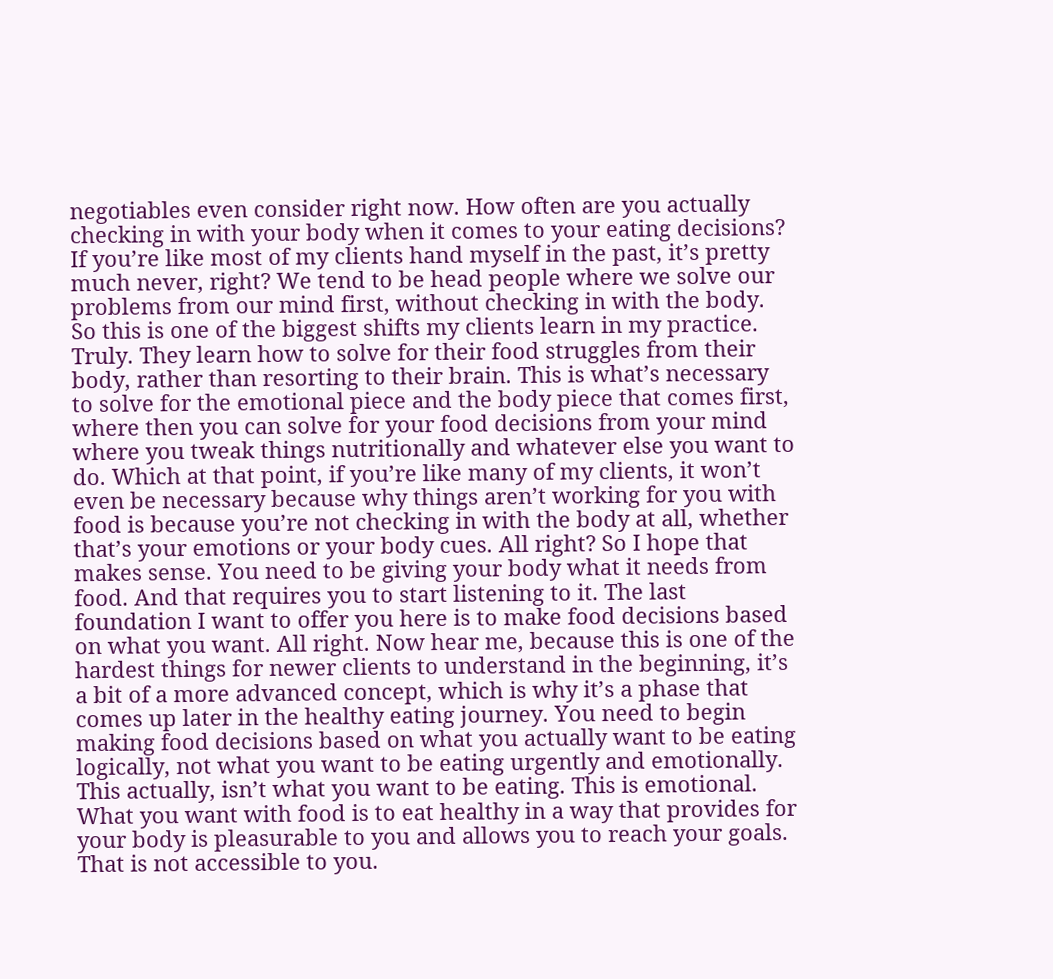negotiables even consider right now. How often are you actually checking in with your body when it comes to your eating decisions? If you’re like most of my clients hand myself in the past, it’s pretty much never, right? We tend to be head people where we solve our problems from our mind first, without checking in with the body. So this is one of the biggest shifts my clients learn in my practice. Truly. They learn how to solve for their food struggles from their body, rather than resorting to their brain. This is what’s necessary to solve for the emotional piece and the body piece that comes first, where then you can solve for your food decisions from your mind where you tweak things nutritionally and whatever else you want to do. Which at that point, if you’re like many of my clients, it won’t even be necessary because why things aren’t working for you with food is because you’re not checking in with the body at all, whether that’s your emotions or your body cues. All right? So I hope that makes sense. You need to be giving your body what it needs from food. And that requires you to start listening to it. The last foundation I want to offer you here is to make food decisions based on what you want. All right. Now hear me, because this is one of the hardest things for newer clients to understand in the beginning, it’s a bit of a more advanced concept, which is why it’s a phase that comes up later in the healthy eating journey. You need to begin making food decisions based on what you actually want to be eating logically, not what you want to be eating urgently and emotionally. This actually, isn’t what you want to be eating. This is emotional. What you want with food is to eat healthy in a way that provides for your body is pleasurable to you and allows you to reach your goals. That is not accessible to you.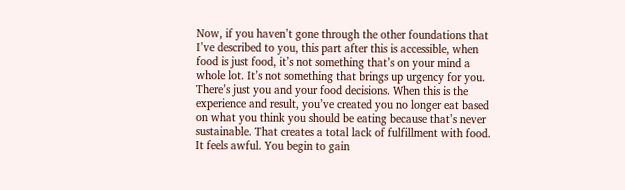Now, if you haven’t gone through the other foundations that I’ve described to you, this part after this is accessible, when food is just food, it’s not something that’s on your mind a whole lot. It’s not something that brings up urgency for you. There’s just you and your food decisions. When this is the experience and result, you’ve created you no longer eat based on what you think you should be eating because that’s never sustainable. That creates a total lack of fulfillment with food. It feels awful. You begin to gain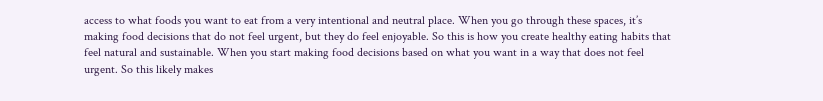access to what foods you want to eat from a very intentional and neutral place. When you go through these spaces, it’s making food decisions that do not feel urgent, but they do feel enjoyable. So this is how you create healthy eating habits that feel natural and sustainable. When you start making food decisions based on what you want in a way that does not feel urgent. So this likely makes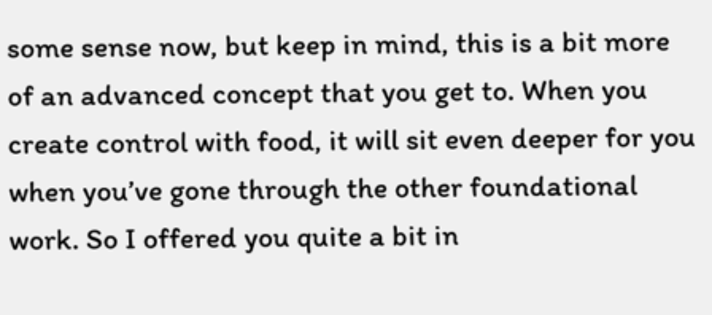some sense now, but keep in mind, this is a bit more of an advanced concept that you get to. When you create control with food, it will sit even deeper for you when you’ve gone through the other foundational work. So I offered you quite a bit in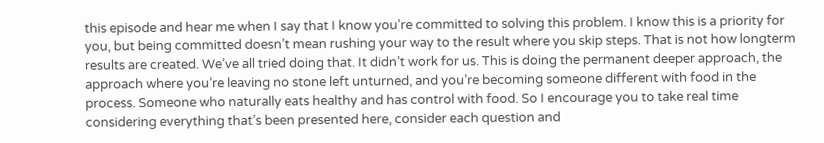this episode and hear me when I say that I know you’re committed to solving this problem. I know this is a priority for you, but being committed doesn’t mean rushing your way to the result where you skip steps. That is not how longterm results are created. We’ve all tried doing that. It didn’t work for us. This is doing the permanent deeper approach, the approach where you’re leaving no stone left unturned, and you’re becoming someone different with food in the process. Someone who naturally eats healthy and has control with food. So I encourage you to take real time considering everything that’s been presented here, consider each question and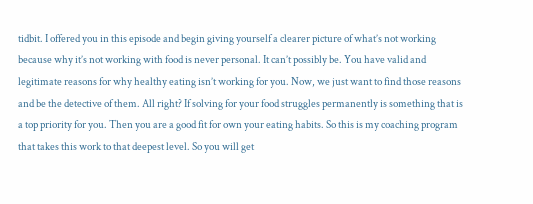tidbit. I offered you in this episode and begin giving yourself a clearer picture of what’s not working because why it’s not working with food is never personal. It can’t possibly be. You have valid and legitimate reasons for why healthy eating isn’t working for you. Now, we just want to find those reasons and be the detective of them. All right? If solving for your food struggles permanently is something that is a top priority for you. Then you are a good fit for own your eating habits. So this is my coaching program that takes this work to that deepest level. So you will get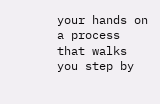your hands on a process that walks you step by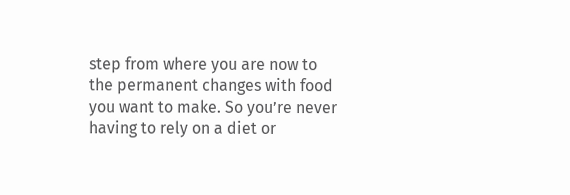step from where you are now to the permanent changes with food you want to make. So you’re never having to rely on a diet or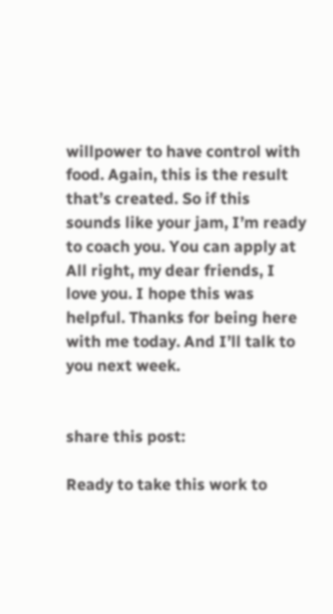willpower to have control with food. Again, this is the result that’s created. So if this sounds like your jam, I’m ready to coach you. You can apply at All right, my dear friends, I love you. I hope this was helpful. Thanks for being here with me today. And I’ll talk to you next week.


share this post:

Ready to take this work to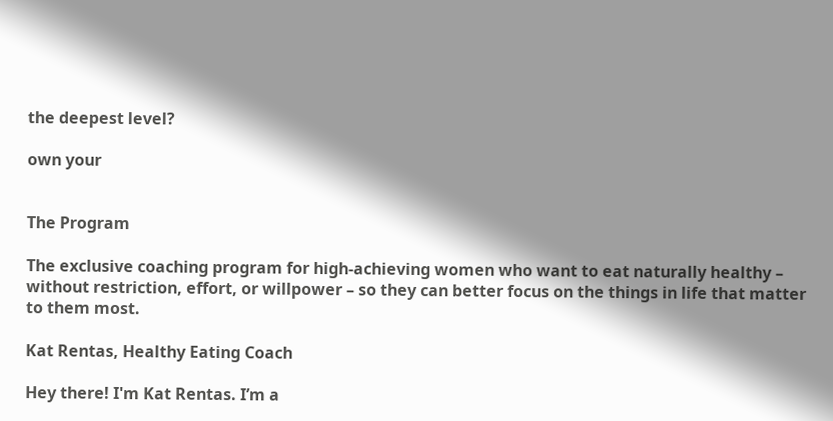the deepest level?

own your


The Program

The exclusive coaching program for high-achieving women who want to eat naturally healthy – without restriction, effort, or willpower – so they can better focus on the things in life that matter to them most.

Kat Rentas, Healthy Eating Coach

Hey there! I'm Kat Rentas. I’m a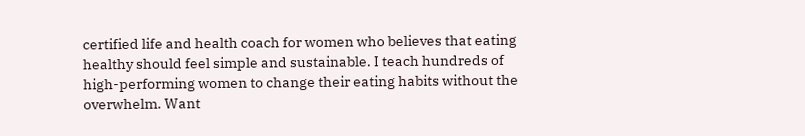certified life and health coach for women who believes that eating healthy should feel simple and sustainable. I teach hundreds of high-performing women to change their eating habits without the overwhelm. Want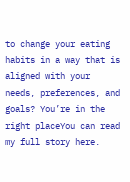to change your eating habits in a way that is aligned with your needs, preferences, and goals? You’re in the right placeYou can read my full story here.